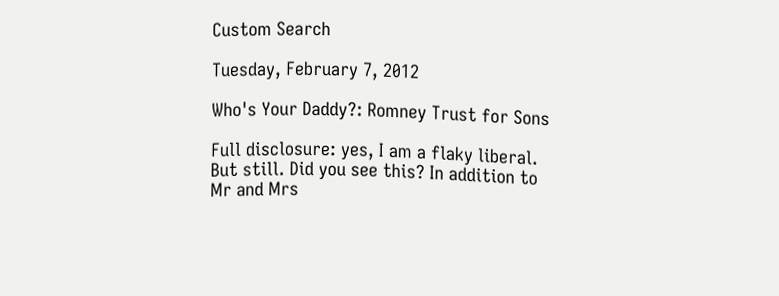Custom Search

Tuesday, February 7, 2012

Who's Your Daddy?: Romney Trust for Sons

Full disclosure: yes, I am a flaky liberal. But still. Did you see this? In addition to Mr and Mrs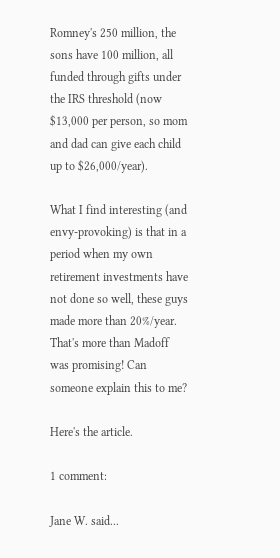Romney's 250 million, the sons have 100 million, all funded through gifts under the IRS threshold (now $13,000 per person, so mom and dad can give each child up to $26,000/year).

What I find interesting (and envy-provoking) is that in a period when my own retirement investments have not done so well, these guys made more than 20%/year. That's more than Madoff was promising! Can someone explain this to me?

Here's the article.

1 comment:

Jane W. said...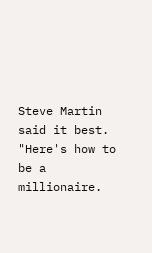Steve Martin said it best. "Here's how to be a millionaire.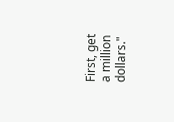First, get a million dollars."